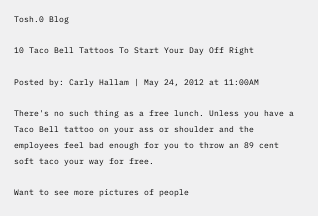Tosh.0 Blog

10 Taco Bell Tattoos To Start Your Day Off Right

Posted by: Carly Hallam | May 24, 2012 at 11:00AM

There's no such thing as a free lunch. Unless you have a Taco Bell tattoo on your ass or shoulder and the employees feel bad enough for you to throw an 89 cent soft taco your way for free.

Want to see more pictures of people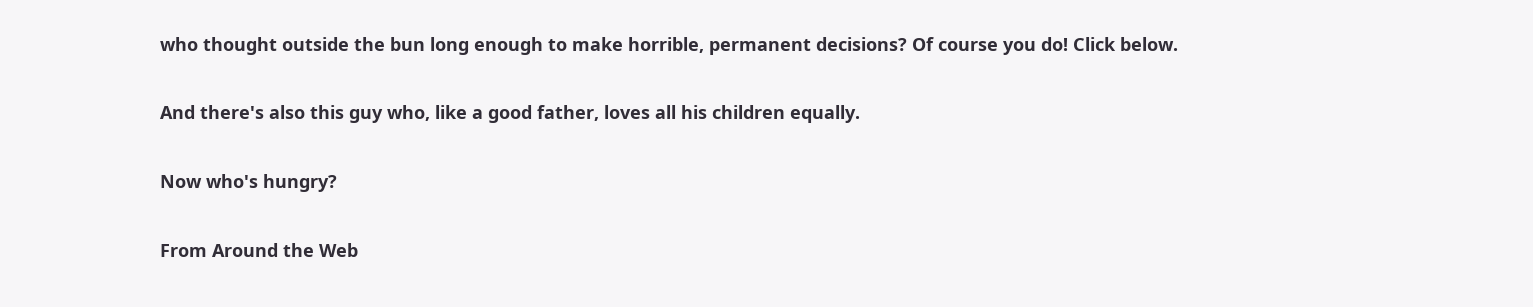who thought outside the bun long enough to make horrible, permanent decisions? Of course you do! Click below.

And there's also this guy who, like a good father, loves all his children equally.

Now who's hungry?

From Around the Web